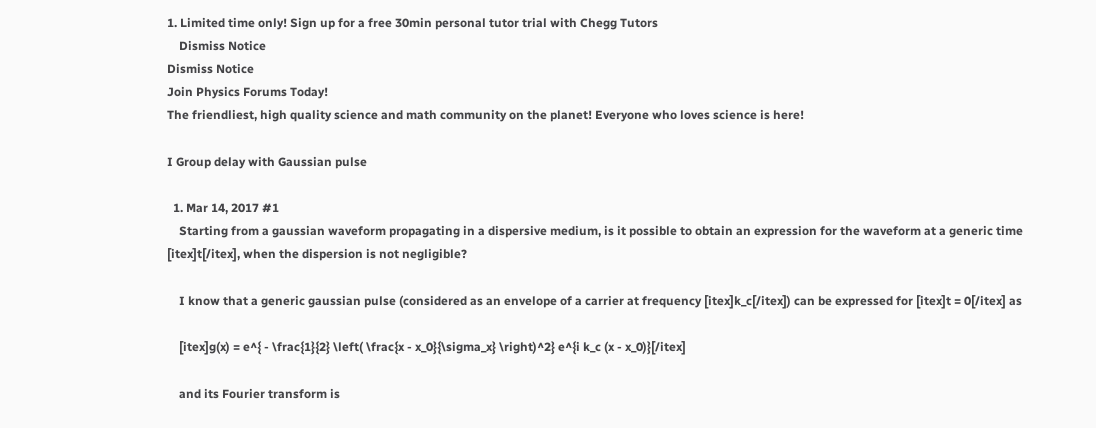1. Limited time only! Sign up for a free 30min personal tutor trial with Chegg Tutors
    Dismiss Notice
Dismiss Notice
Join Physics Forums Today!
The friendliest, high quality science and math community on the planet! Everyone who loves science is here!

I Group delay with Gaussian pulse

  1. Mar 14, 2017 #1
    Starting from a gaussian waveform propagating in a dispersive medium, is it possible to obtain an expression for the waveform at a generic time [itex]t[/itex], when the dispersion is not negligible?

    I know that a generic gaussian pulse (considered as an envelope of a carrier at frequency [itex]k_c[/itex]) can be expressed for [itex]t = 0[/itex] as

    [itex]g(x) = e^{ - \frac{1}{2} \left( \frac{x - x_0}{\sigma_x} \right)^2} e^{i k_c (x - x_0)}[/itex]

    and its Fourier transform is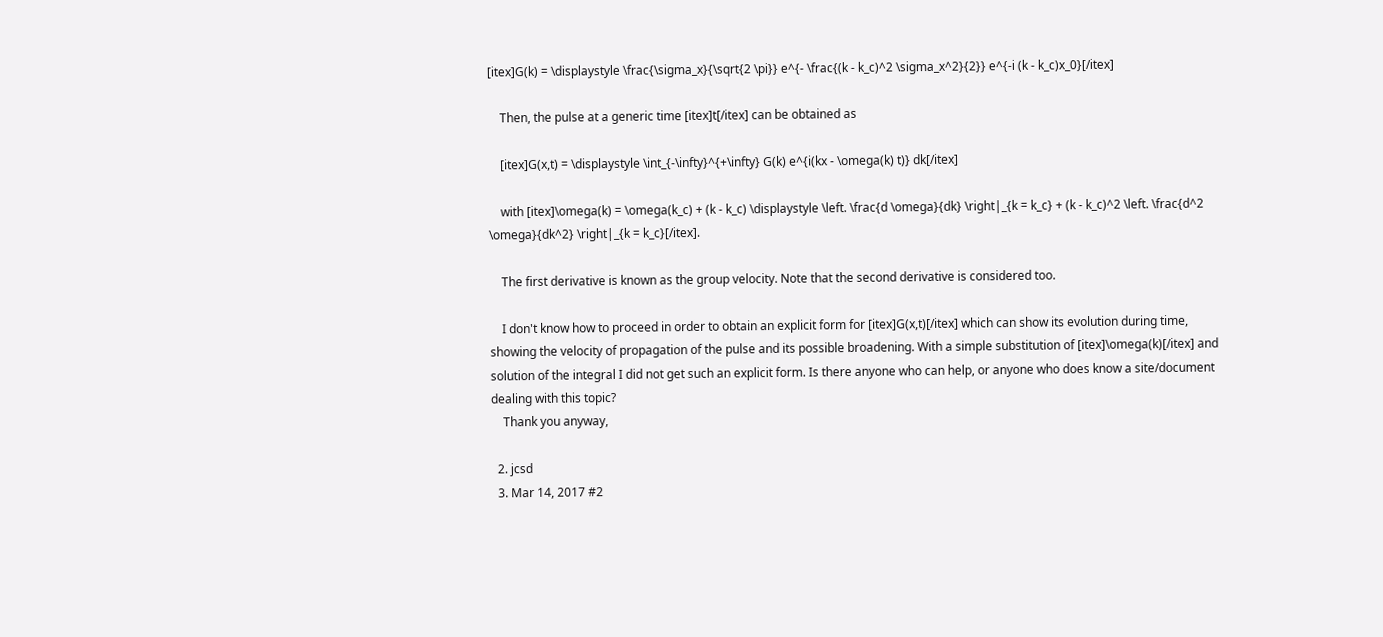[itex]G(k) = \displaystyle \frac{\sigma_x}{\sqrt{2 \pi}} e^{- \frac{(k - k_c)^2 \sigma_x^2}{2}} e^{-i (k - k_c)x_0}[/itex]

    Then, the pulse at a generic time [itex]t[/itex] can be obtained as

    [itex]G(x,t) = \displaystyle \int_{-\infty}^{+\infty} G(k) e^{i(kx - \omega(k) t)} dk[/itex]

    with [itex]\omega(k) = \omega(k_c) + (k - k_c) \displaystyle \left. \frac{d \omega}{dk} \right|_{k = k_c} + (k - k_c)^2 \left. \frac{d^2 \omega}{dk^2} \right|_{k = k_c}[/itex].

    The first derivative is known as the group velocity. Note that the second derivative is considered too.

    I don't know how to proceed in order to obtain an explicit form for [itex]G(x,t)[/itex] which can show its evolution during time, showing the velocity of propagation of the pulse and its possible broadening. With a simple substitution of [itex]\omega(k)[/itex] and solution of the integral I did not get such an explicit form. Is there anyone who can help, or anyone who does know a site/document dealing with this topic?
    Thank you anyway,

  2. jcsd
  3. Mar 14, 2017 #2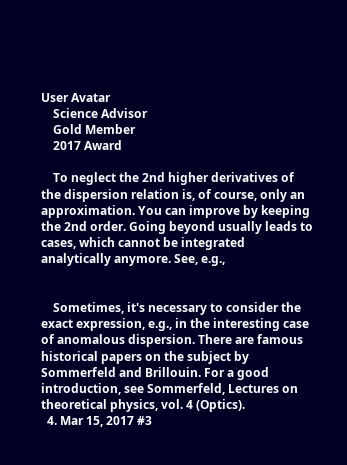User Avatar
    Science Advisor
    Gold Member
    2017 Award

    To neglect the 2nd higher derivatives of the dispersion relation is, of course, only an approximation. You can improve by keeping the 2nd order. Going beyond usually leads to cases, which cannot be integrated analytically anymore. See, e.g.,


    Sometimes, it's necessary to consider the exact expression, e.g., in the interesting case of anomalous dispersion. There are famous historical papers on the subject by Sommerfeld and Brillouin. For a good introduction, see Sommerfeld, Lectures on theoretical physics, vol. 4 (Optics).
  4. Mar 15, 2017 #3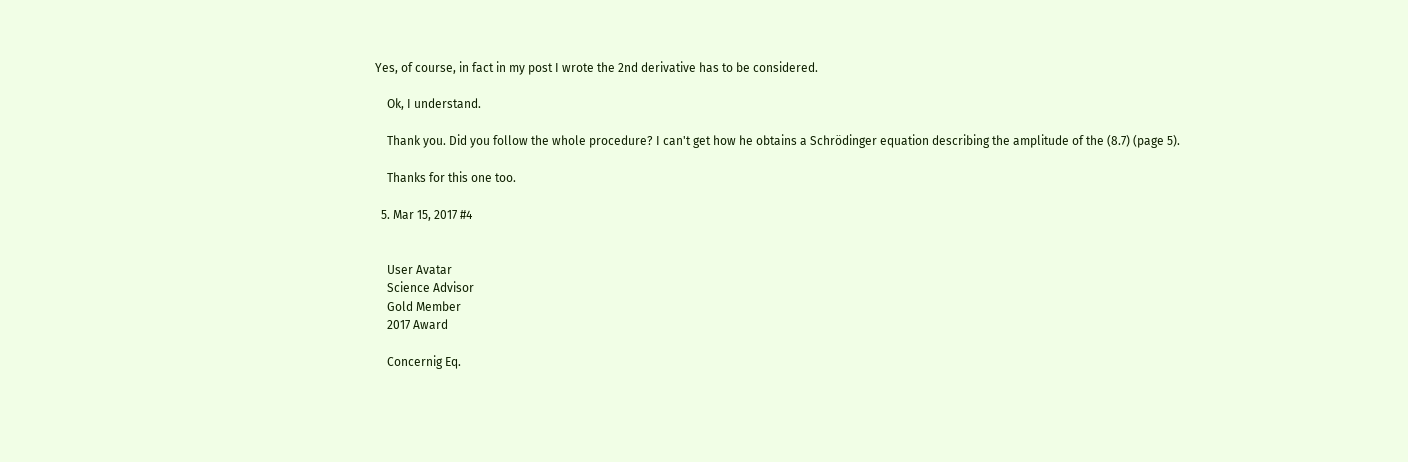Yes, of course, in fact in my post I wrote the 2nd derivative has to be considered.

    Ok, I understand.

    Thank you. Did you follow the whole procedure? I can't get how he obtains a Schrödinger equation describing the amplitude of the (8.7) (page 5).

    Thanks for this one too.

  5. Mar 15, 2017 #4


    User Avatar
    Science Advisor
    Gold Member
    2017 Award

    Concernig Eq.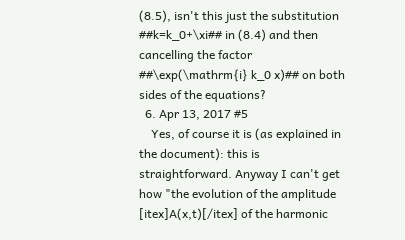(8.5), isn't this just the substitution ##k=k_0+\xi## in (8.4) and then cancelling the factor ##\exp(\mathrm{i} k_0 x)## on both sides of the equations?
  6. Apr 13, 2017 #5
    Yes, of course it is (as explained in the document): this is straightforward. Anyway I can't get how "the evolution of the amplitude [itex]A(x,t)[/itex] of the harmonic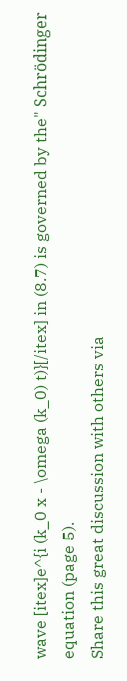wave [itex]e^{i (k_0 x - \omega (k_0) t)}[/itex] in (8.7) is governed by the" Schrödinger equation (page 5).
Share this great discussion with others via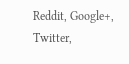Reddit, Google+, Twitter,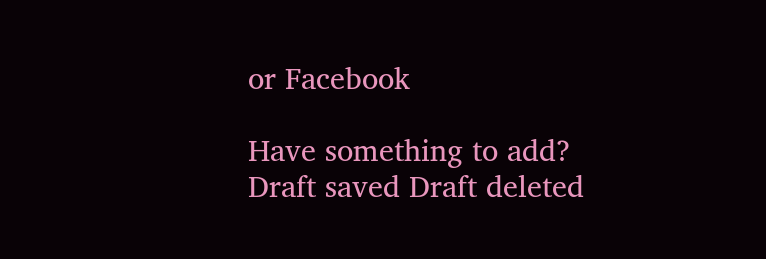or Facebook

Have something to add?
Draft saved Draft deleted